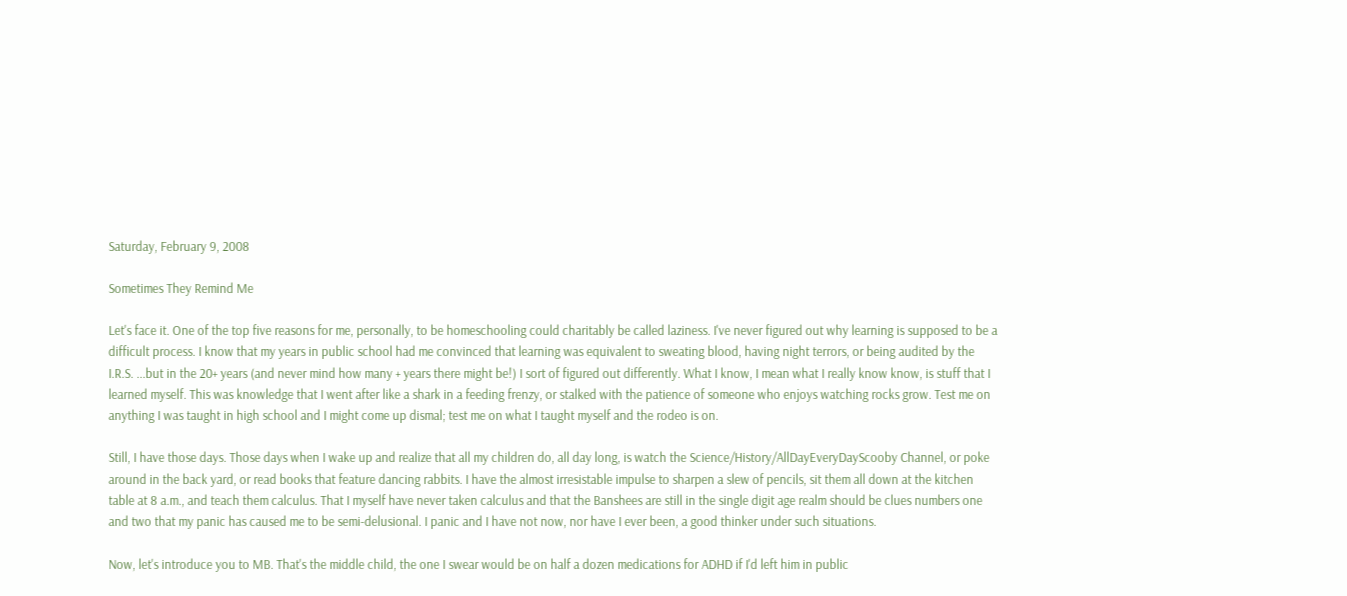Saturday, February 9, 2008

Sometimes They Remind Me

Let's face it. One of the top five reasons for me, personally, to be homeschooling could charitably be called laziness. I've never figured out why learning is supposed to be a difficult process. I know that my years in public school had me convinced that learning was equivalent to sweating blood, having night terrors, or being audited by the I.R.S. ...but in the 20+ years (and never mind how many + years there might be!) I sort of figured out differently. What I know, I mean what I really know know, is stuff that I learned myself. This was knowledge that I went after like a shark in a feeding frenzy, or stalked with the patience of someone who enjoys watching rocks grow. Test me on anything I was taught in high school and I might come up dismal; test me on what I taught myself and the rodeo is on.

Still, I have those days. Those days when I wake up and realize that all my children do, all day long, is watch the Science/History/AllDayEveryDayScooby Channel, or poke around in the back yard, or read books that feature dancing rabbits. I have the almost irresistable impulse to sharpen a slew of pencils, sit them all down at the kitchen table at 8 a.m., and teach them calculus. That I myself have never taken calculus and that the Banshees are still in the single digit age realm should be clues numbers one and two that my panic has caused me to be semi-delusional. I panic and I have not now, nor have I ever been, a good thinker under such situations.

Now, let's introduce you to MB. That's the middle child, the one I swear would be on half a dozen medications for ADHD if I'd left him in public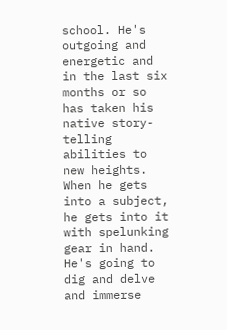school. He's outgoing and energetic and in the last six months or so has taken his native story-telling abilities to new heights. When he gets into a subject, he gets into it with spelunking gear in hand. He's going to dig and delve and immerse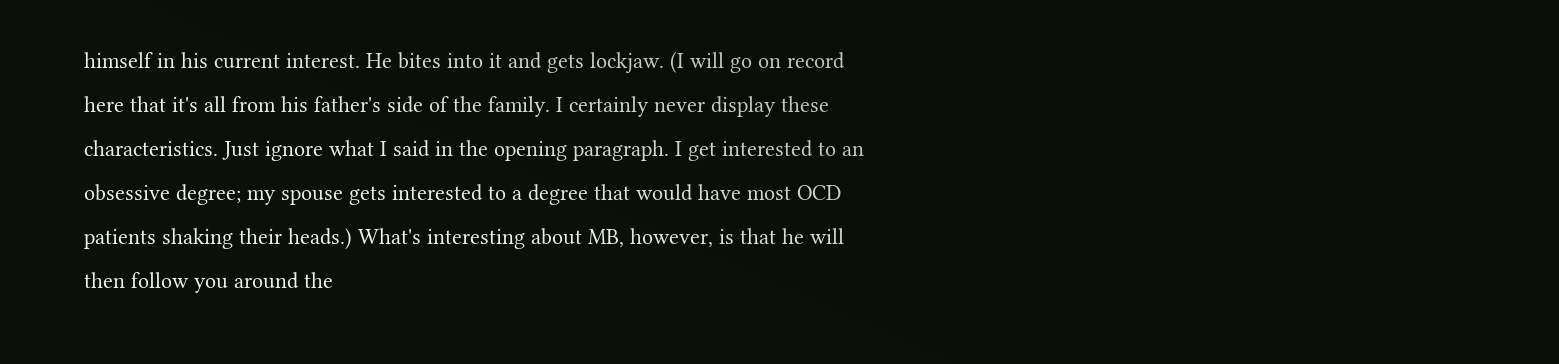himself in his current interest. He bites into it and gets lockjaw. (I will go on record here that it's all from his father's side of the family. I certainly never display these characteristics. Just ignore what I said in the opening paragraph. I get interested to an obsessive degree; my spouse gets interested to a degree that would have most OCD patients shaking their heads.) What's interesting about MB, however, is that he will then follow you around the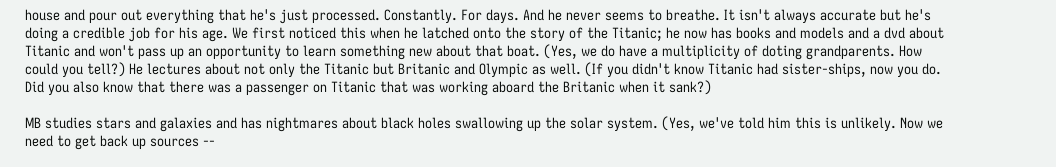house and pour out everything that he's just processed. Constantly. For days. And he never seems to breathe. It isn't always accurate but he's doing a credible job for his age. We first noticed this when he latched onto the story of the Titanic; he now has books and models and a dvd about Titanic and won't pass up an opportunity to learn something new about that boat. (Yes, we do have a multiplicity of doting grandparents. How could you tell?) He lectures about not only the Titanic but Britanic and Olympic as well. (If you didn't know Titanic had sister-ships, now you do. Did you also know that there was a passenger on Titanic that was working aboard the Britanic when it sank?)

MB studies stars and galaxies and has nightmares about black holes swallowing up the solar system. (Yes, we've told him this is unlikely. Now we need to get back up sources --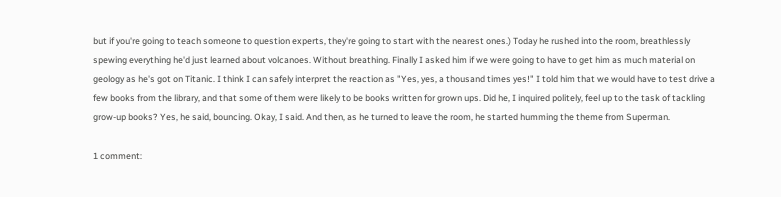but if you're going to teach someone to question experts, they're going to start with the nearest ones.) Today he rushed into the room, breathlessly spewing everything he'd just learned about volcanoes. Without breathing. Finally I asked him if we were going to have to get him as much material on geology as he's got on Titanic. I think I can safely interpret the reaction as "Yes, yes, a thousand times yes!" I told him that we would have to test drive a few books from the library, and that some of them were likely to be books written for grown ups. Did he, I inquired politely, feel up to the task of tackling grow-up books? Yes, he said, bouncing. Okay, I said. And then, as he turned to leave the room, he started humming the theme from Superman.

1 comment: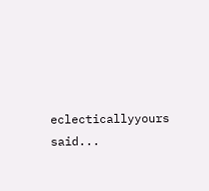eclecticallyyours said...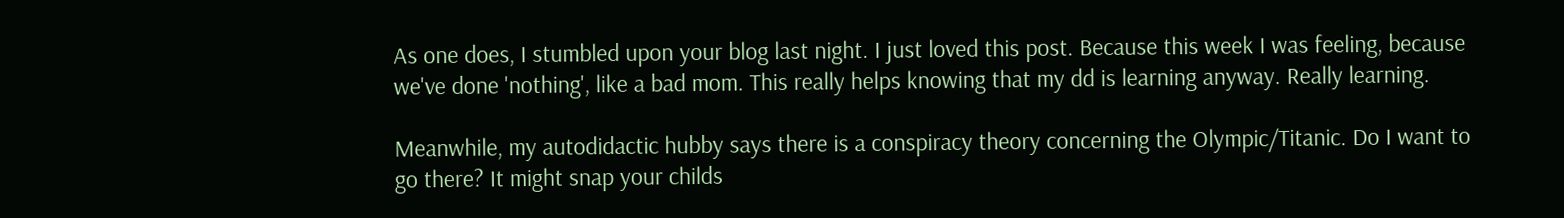As one does, I stumbled upon your blog last night. I just loved this post. Because this week I was feeling, because we've done 'nothing', like a bad mom. This really helps knowing that my dd is learning anyway. Really learning.

Meanwhile, my autodidactic hubby says there is a conspiracy theory concerning the Olympic/Titanic. Do I want to go there? It might snap your childs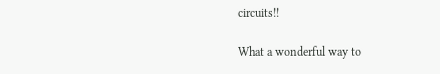circuits!!

What a wonderful way to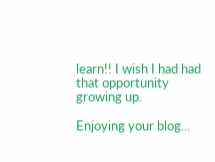learn!! I wish I had had that opportunity growing up.

Enjoying your blog...